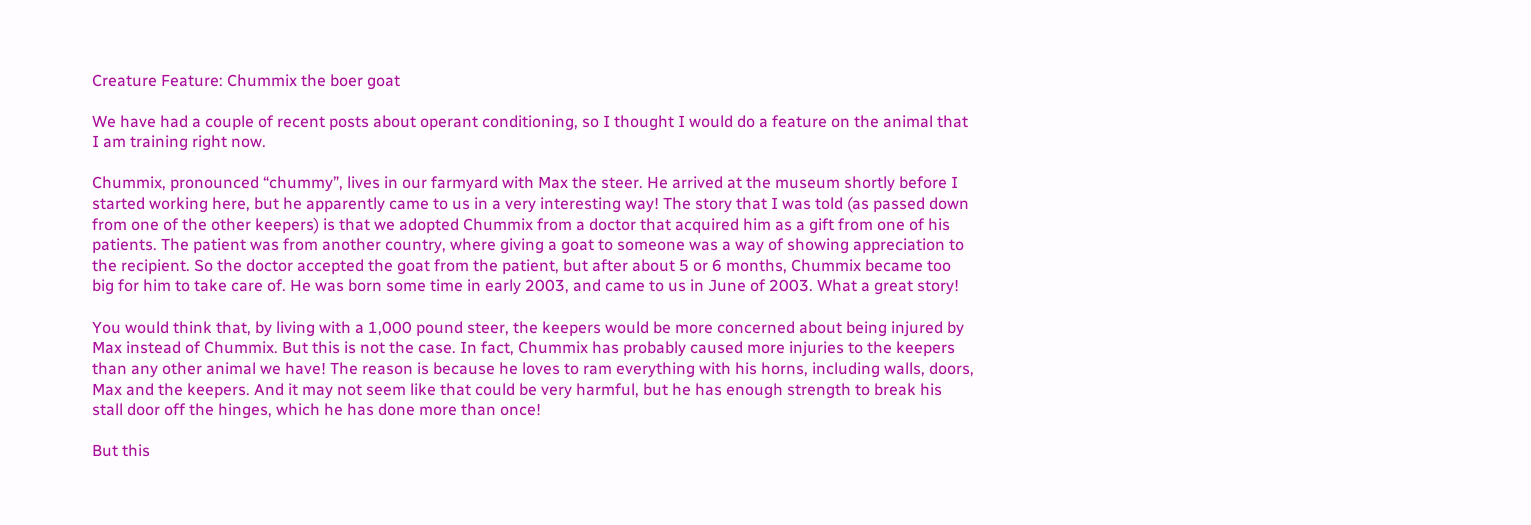Creature Feature: Chummix the boer goat

We have had a couple of recent posts about operant conditioning, so I thought I would do a feature on the animal that I am training right now.

Chummix, pronounced “chummy”, lives in our farmyard with Max the steer. He arrived at the museum shortly before I started working here, but he apparently came to us in a very interesting way! The story that I was told (as passed down from one of the other keepers) is that we adopted Chummix from a doctor that acquired him as a gift from one of his patients. The patient was from another country, where giving a goat to someone was a way of showing appreciation to the recipient. So the doctor accepted the goat from the patient, but after about 5 or 6 months, Chummix became too big for him to take care of. He was born some time in early 2003, and came to us in June of 2003. What a great story!

You would think that, by living with a 1,000 pound steer, the keepers would be more concerned about being injured by Max instead of Chummix. But this is not the case. In fact, Chummix has probably caused more injuries to the keepers than any other animal we have! The reason is because he loves to ram everything with his horns, including walls, doors, Max and the keepers. And it may not seem like that could be very harmful, but he has enough strength to break his stall door off the hinges, which he has done more than once!

But this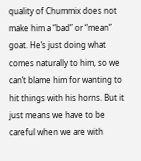quality of Chummix does not make him a “bad” or “mean” goat. He’s just doing what comes naturally to him, so we can’t blame him for wanting to hit things with his horns. But it just means we have to be careful when we are with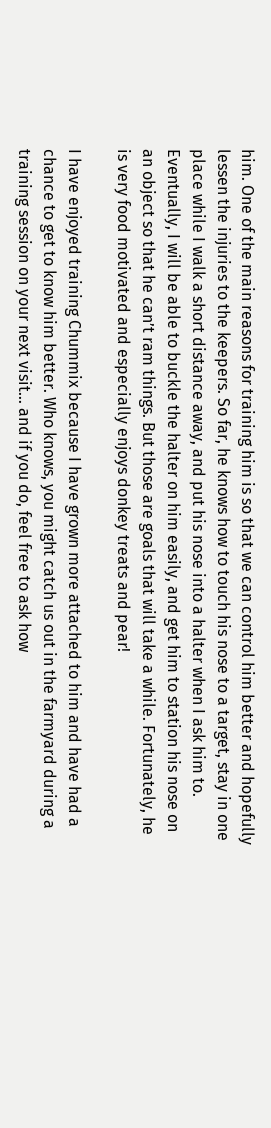him. One of the main reasons for training him is so that we can control him better and hopefully lessen the injuries to the keepers. So far, he knows how to touch his nose to a target, stay in one place while I walk a short distance away, and put his nose into a halter when I ask him to. Eventually, I will be able to buckle the halter on him easily, and get him to station his nose on an object so that he can’t ram things. But those are goals that will take a while. Fortunately, he is very food motivated and especially enjoys donkey treats and pear!

I have enjoyed training Chummix because I have grown more attached to him and have had a chance to get to know him better. Who knows, you might catch us out in the farmyard during a training session on your next visit… and if you do, feel free to ask how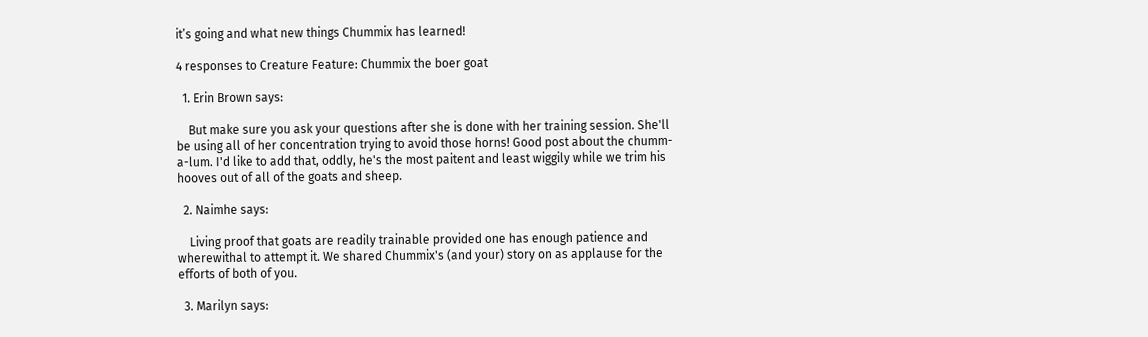it’s going and what new things Chummix has learned!

4 responses to Creature Feature: Chummix the boer goat

  1. Erin Brown says:

    But make sure you ask your questions after she is done with her training session. She'll be using all of her concentration trying to avoid those horns! Good post about the chumm-a-lum. I'd like to add that, oddly, he's the most paitent and least wiggily while we trim his hooves out of all of the goats and sheep.

  2. Naimhe says:

    Living proof that goats are readily trainable provided one has enough patience and wherewithal to attempt it. We shared Chummix's (and your) story on as applause for the efforts of both of you.

  3. Marilyn says: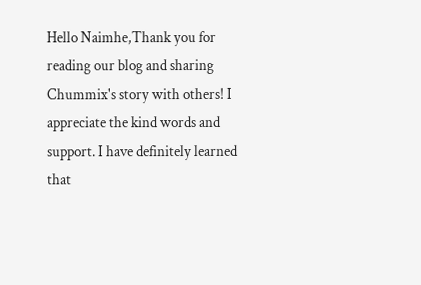Hello Naimhe,Thank you for reading our blog and sharing Chummix's story with others! I appreciate the kind words and support. I have definitely learned that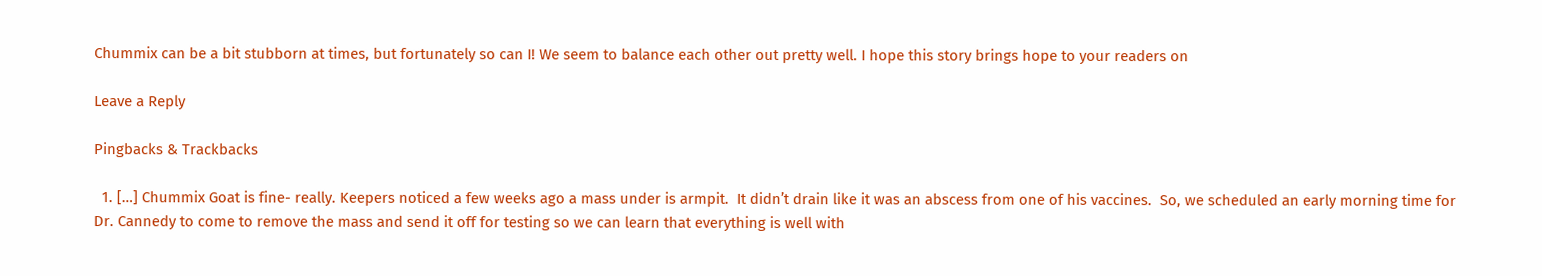Chummix can be a bit stubborn at times, but fortunately so can I! We seem to balance each other out pretty well. I hope this story brings hope to your readers on

Leave a Reply

Pingbacks & Trackbacks

  1. […] Chummix Goat is fine- really. Keepers noticed a few weeks ago a mass under is armpit.  It didn’t drain like it was an abscess from one of his vaccines.  So, we scheduled an early morning time for Dr. Cannedy to come to remove the mass and send it off for testing so we can learn that everything is well with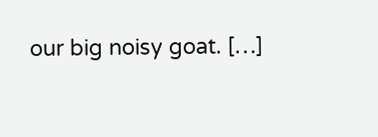our big noisy goat. […]